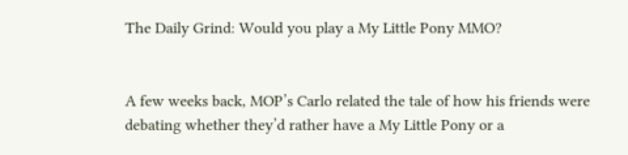The Daily Grind: Would you play a My Little Pony MMO?


A few weeks back, MOP’s Carlo related the tale of how his friends were debating whether they’d rather have a My Little Pony or a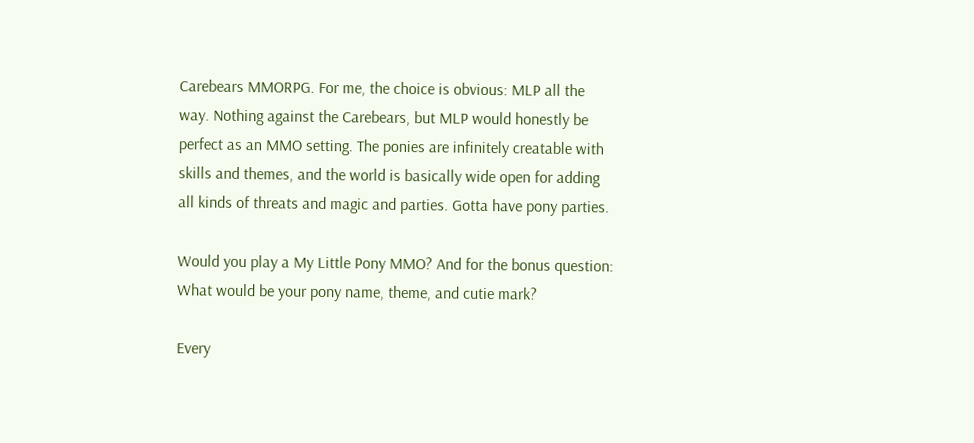Carebears MMORPG. For me, the choice is obvious: MLP all the way. Nothing against the Carebears, but MLP would honestly be perfect as an MMO setting. The ponies are infinitely creatable with skills and themes, and the world is basically wide open for adding all kinds of threats and magic and parties. Gotta have pony parties.

Would you play a My Little Pony MMO? And for the bonus question: What would be your pony name, theme, and cutie mark?

Every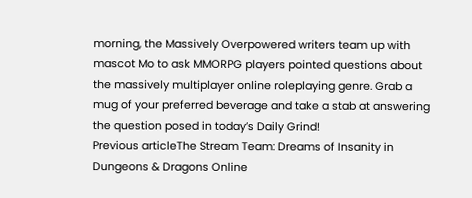morning, the Massively Overpowered writers team up with mascot Mo to ask MMORPG players pointed questions about the massively multiplayer online roleplaying genre. Grab a mug of your preferred beverage and take a stab at answering the question posed in today’s Daily Grind!
Previous articleThe Stream Team: Dreams of Insanity in Dungeons & Dragons Online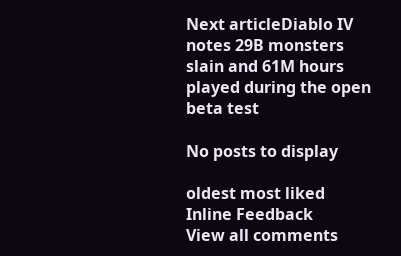Next articleDiablo IV notes 29B monsters slain and 61M hours played during the open beta test

No posts to display

oldest most liked
Inline Feedback
View all comments